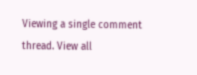Viewing a single comment thread. View all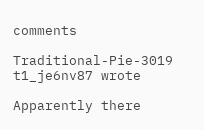comments

Traditional-Pie-3019 t1_je6nv87 wrote

Apparently there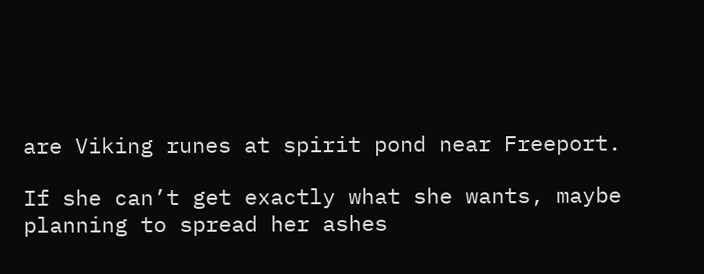are Viking runes at spirit pond near Freeport.

If she can’t get exactly what she wants, maybe planning to spread her ashes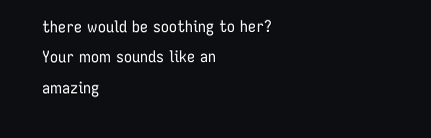there would be soothing to her? Your mom sounds like an amazing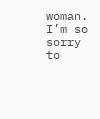woman. I’m so sorry to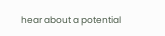hear about a potential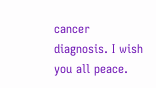cancer diagnosis. I wish you all peace.